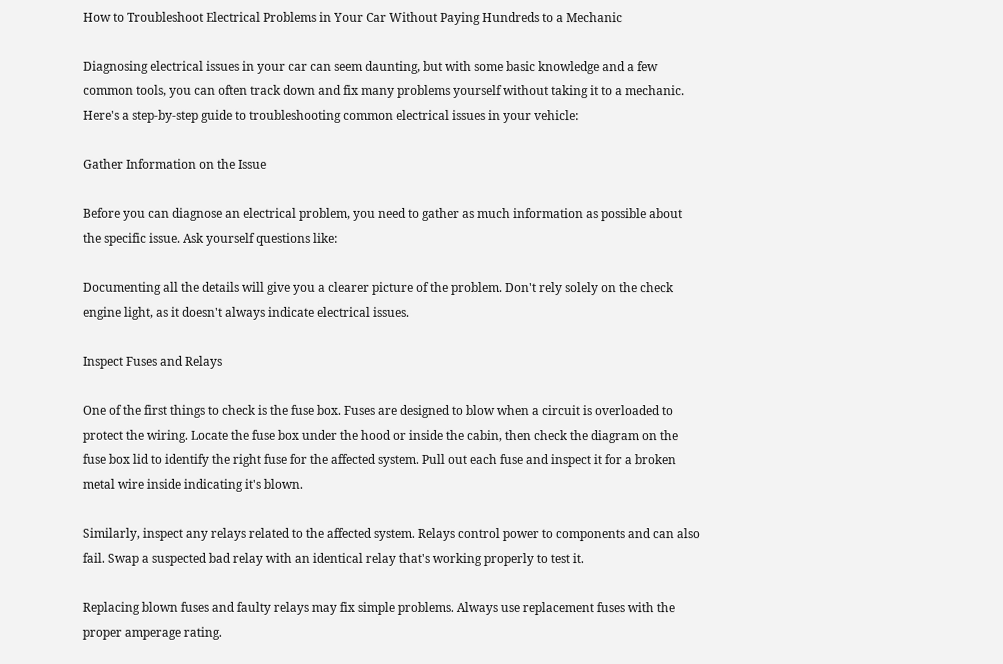How to Troubleshoot Electrical Problems in Your Car Without Paying Hundreds to a Mechanic

Diagnosing electrical issues in your car can seem daunting, but with some basic knowledge and a few common tools, you can often track down and fix many problems yourself without taking it to a mechanic. Here's a step-by-step guide to troubleshooting common electrical issues in your vehicle:

Gather Information on the Issue

Before you can diagnose an electrical problem, you need to gather as much information as possible about the specific issue. Ask yourself questions like:

Documenting all the details will give you a clearer picture of the problem. Don't rely solely on the check engine light, as it doesn't always indicate electrical issues.

Inspect Fuses and Relays

One of the first things to check is the fuse box. Fuses are designed to blow when a circuit is overloaded to protect the wiring. Locate the fuse box under the hood or inside the cabin, then check the diagram on the fuse box lid to identify the right fuse for the affected system. Pull out each fuse and inspect it for a broken metal wire inside indicating it's blown.

Similarly, inspect any relays related to the affected system. Relays control power to components and can also fail. Swap a suspected bad relay with an identical relay that's working properly to test it.

Replacing blown fuses and faulty relays may fix simple problems. Always use replacement fuses with the proper amperage rating.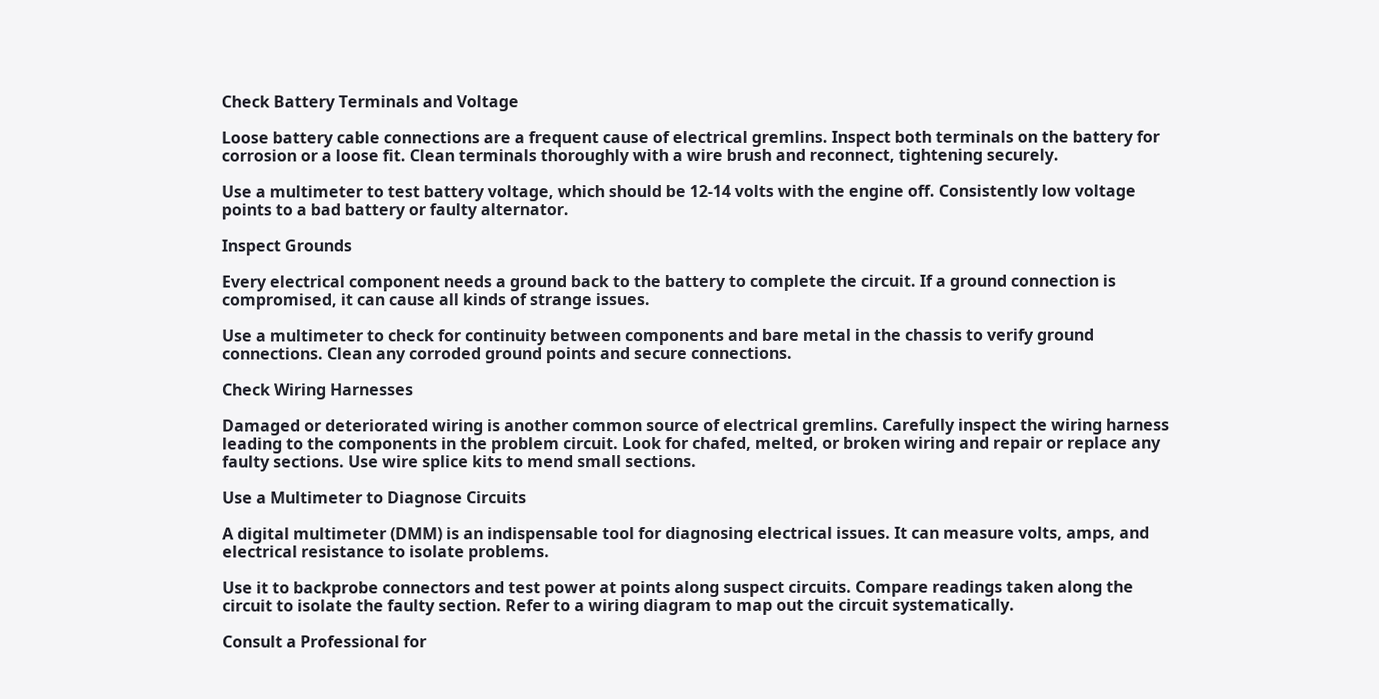Check Battery Terminals and Voltage

Loose battery cable connections are a frequent cause of electrical gremlins. Inspect both terminals on the battery for corrosion or a loose fit. Clean terminals thoroughly with a wire brush and reconnect, tightening securely.

Use a multimeter to test battery voltage, which should be 12-14 volts with the engine off. Consistently low voltage points to a bad battery or faulty alternator.

Inspect Grounds

Every electrical component needs a ground back to the battery to complete the circuit. If a ground connection is compromised, it can cause all kinds of strange issues.

Use a multimeter to check for continuity between components and bare metal in the chassis to verify ground connections. Clean any corroded ground points and secure connections.

Check Wiring Harnesses

Damaged or deteriorated wiring is another common source of electrical gremlins. Carefully inspect the wiring harness leading to the components in the problem circuit. Look for chafed, melted, or broken wiring and repair or replace any faulty sections. Use wire splice kits to mend small sections.

Use a Multimeter to Diagnose Circuits

A digital multimeter (DMM) is an indispensable tool for diagnosing electrical issues. It can measure volts, amps, and electrical resistance to isolate problems.

Use it to backprobe connectors and test power at points along suspect circuits. Compare readings taken along the circuit to isolate the faulty section. Refer to a wiring diagram to map out the circuit systematically.

Consult a Professional for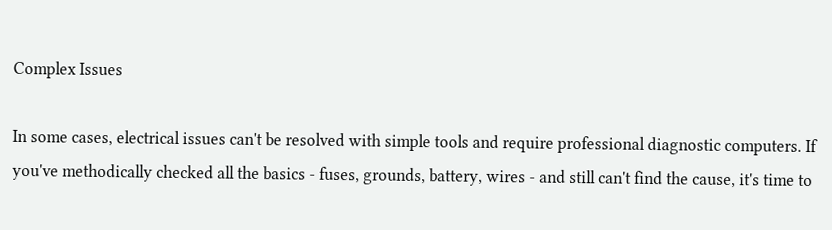Complex Issues

In some cases, electrical issues can't be resolved with simple tools and require professional diagnostic computers. If you've methodically checked all the basics - fuses, grounds, battery, wires - and still can't find the cause, it's time to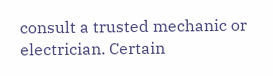consult a trusted mechanic or electrician. Certain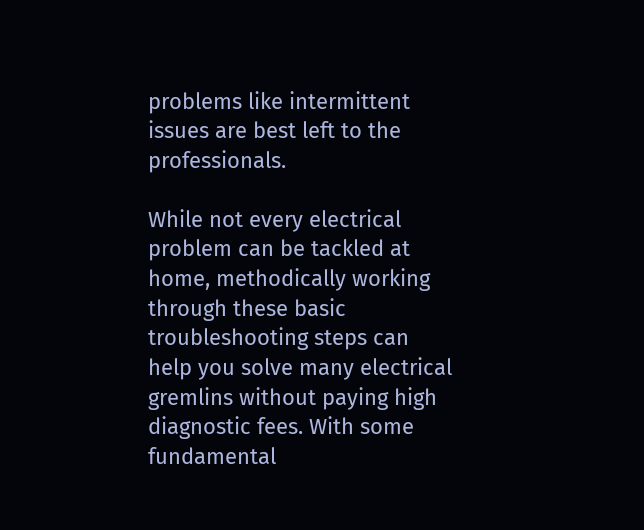problems like intermittent issues are best left to the professionals.

While not every electrical problem can be tackled at home, methodically working through these basic troubleshooting steps can help you solve many electrical gremlins without paying high diagnostic fees. With some fundamental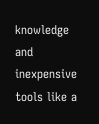knowledge and inexpensive tools like a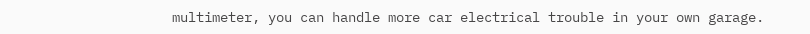multimeter, you can handle more car electrical trouble in your own garage.